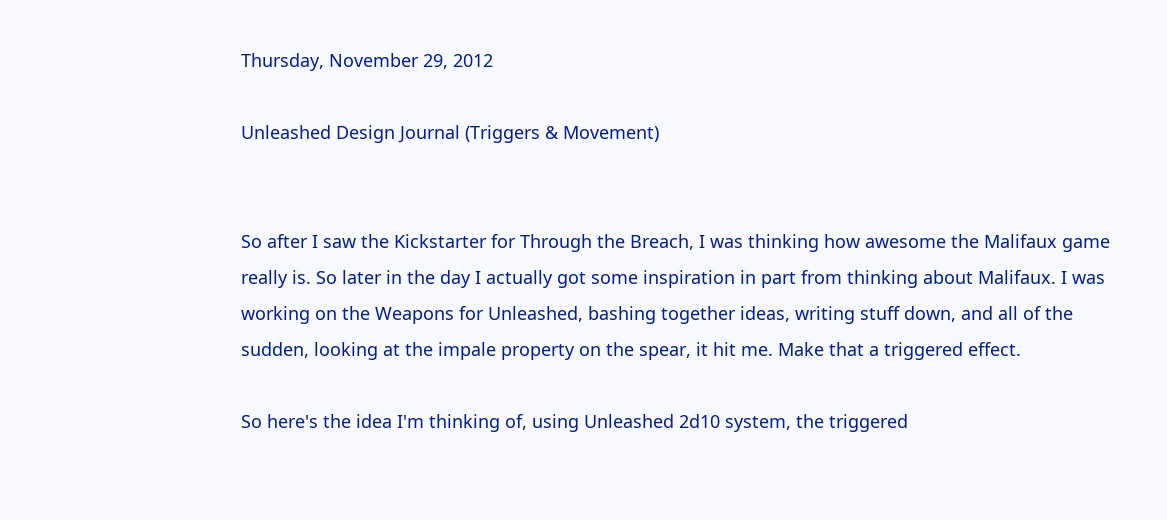Thursday, November 29, 2012

Unleashed Design Journal (Triggers & Movement)


So after I saw the Kickstarter for Through the Breach, I was thinking how awesome the Malifaux game really is. So later in the day I actually got some inspiration in part from thinking about Malifaux. I was working on the Weapons for Unleashed, bashing together ideas, writing stuff down, and all of the sudden, looking at the impale property on the spear, it hit me. Make that a triggered effect.

So here's the idea I'm thinking of, using Unleashed 2d10 system, the triggered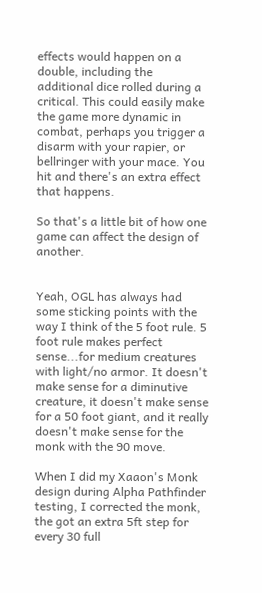effects would happen on a double, including the additional dice rolled during a critical. This could easily make the game more dynamic in  combat, perhaps you trigger a disarm with your rapier, or bellringer with your mace. You hit and there's an extra effect that happens.

So that's a little bit of how one game can affect the design of another.


Yeah, OGL has always had some sticking points with the way I think of the 5 foot rule. 5 foot rule makes perfect sense...for medium creatures with light/no armor. It doesn't make sense for a diminutive creature, it doesn't make sense for a 50 foot giant, and it really doesn't make sense for the monk with the 90 move.

When I did my Xaaon's Monk design during Alpha Pathfinder testing, I corrected the monk, the got an extra 5ft step for every 30 full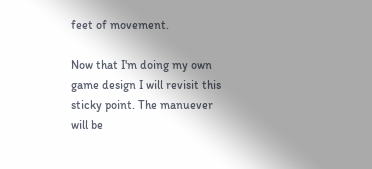feet of movement.

Now that I'm doing my own game design I will revisit this sticky point. The manuever will be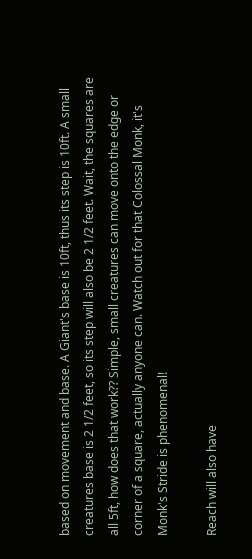based on movement and base. A Giant's base is 10ft, thus its step is 10ft. A small creatures base is 2 1/2 feet, so its step will also be 2 1/2 feet. Wait, the squares are all 5ft, how does that work?? Simple, small creatures can move onto the edge or corner of a square, actually anyone can. Watch out for that Colossal Monk, it's Monk's Stride is phenomenal!

Reach will also have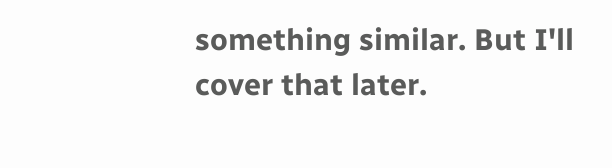something similar. But I'll cover that later.